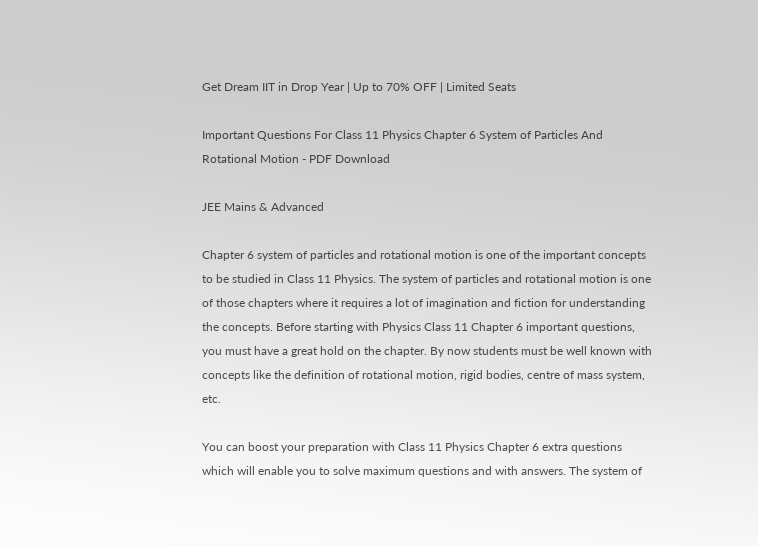Get Dream IIT in Drop Year | Up to 70% OFF | Limited Seats

Important Questions For Class 11 Physics Chapter 6 System of Particles And Rotational Motion - PDF Download

JEE Mains & Advanced

Chapter 6 system of particles and rotational motion is one of the important concepts to be studied in Class 11 Physics. The system of particles and rotational motion is one of those chapters where it requires a lot of imagination and fiction for understanding the concepts. Before starting with Physics Class 11 Chapter 6 important questions, you must have a great hold on the chapter. By now students must be well known with concepts like the definition of rotational motion, rigid bodies, centre of mass system, etc.

You can boost your preparation with Class 11 Physics Chapter 6 extra questions which will enable you to solve maximum questions and with answers. The system of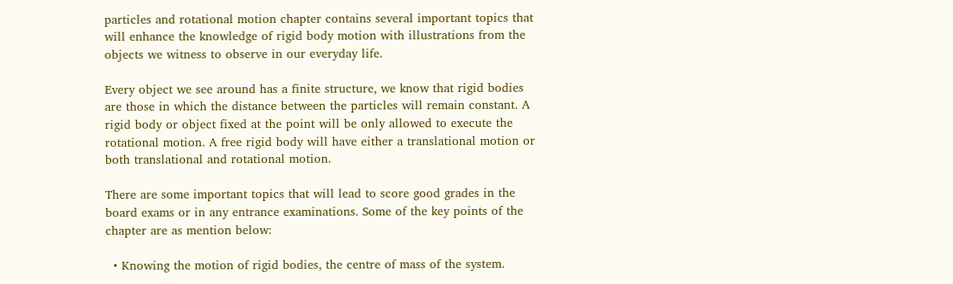particles and rotational motion chapter contains several important topics that will enhance the knowledge of rigid body motion with illustrations from the objects we witness to observe in our everyday life.

Every object we see around has a finite structure, we know that rigid bodies are those in which the distance between the particles will remain constant. A rigid body or object fixed at the point will be only allowed to execute the rotational motion. A free rigid body will have either a translational motion or both translational and rotational motion.

There are some important topics that will lead to score good grades in the board exams or in any entrance examinations. Some of the key points of the chapter are as mention below:

  • Knowing the motion of rigid bodies, the centre of mass of the system.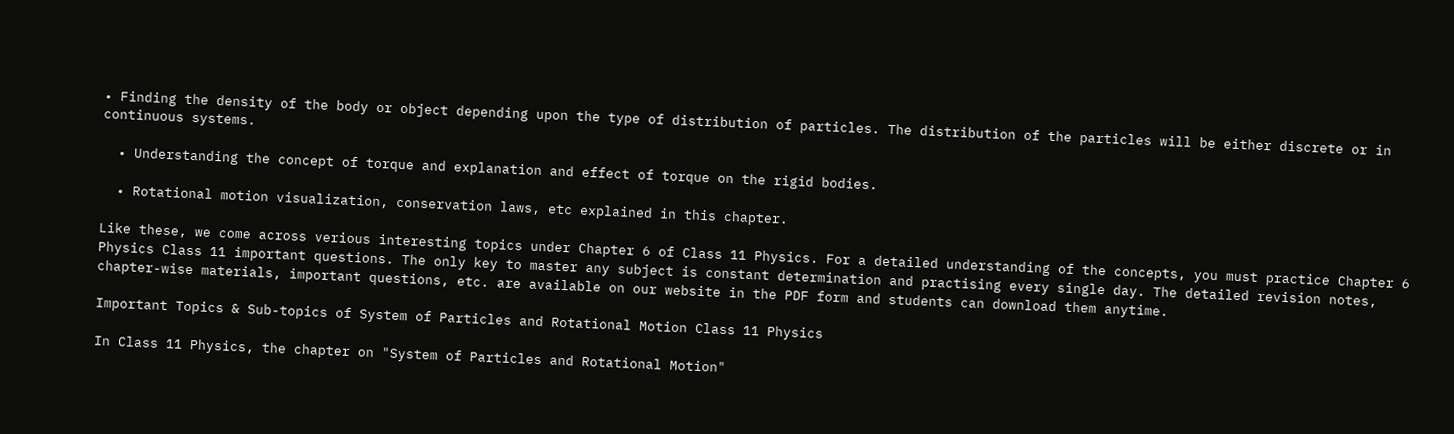• Finding the density of the body or object depending upon the type of distribution of particles. The distribution of the particles will be either discrete or in continuous systems.

  • Understanding the concept of torque and explanation and effect of torque on the rigid bodies.

  • Rotational motion visualization, conservation laws, etc explained in this chapter.

Like these, we come across verious interesting topics under Chapter 6 of Class 11 Physics. For a detailed understanding of the concepts, you must practice Chapter 6 Physics Class 11 important questions. The only key to master any subject is constant determination and practising every single day. The detailed revision notes, chapter-wise materials, important questions, etc. are available on our website in the PDF form and students can download them anytime.

Important Topics & Sub-topics of System of Particles and Rotational Motion Class 11 Physics

In Class 11 Physics, the chapter on "System of Particles and Rotational Motion"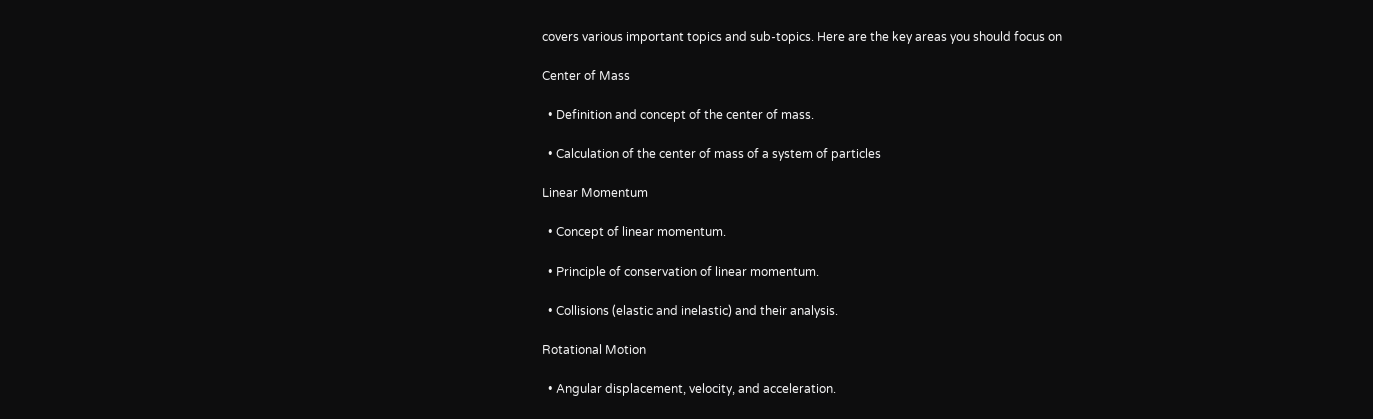covers various important topics and sub-topics. Here are the key areas you should focus on

Center of Mass

  • Definition and concept of the center of mass.

  • Calculation of the center of mass of a system of particles

Linear Momentum

  • Concept of linear momentum.

  • Principle of conservation of linear momentum.

  • Collisions (elastic and inelastic) and their analysis.

Rotational Motion

  • Angular displacement, velocity, and acceleration.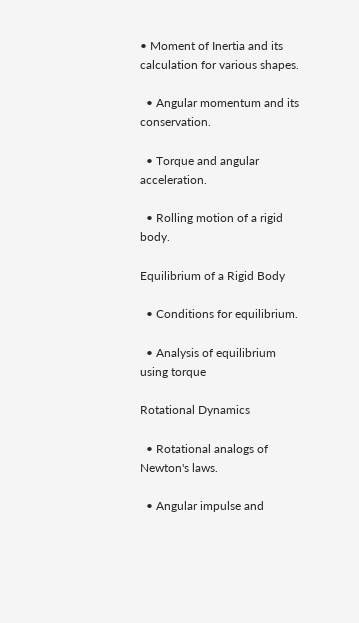• Moment of Inertia and its calculation for various shapes.

  • Angular momentum and its conservation.

  • Torque and angular acceleration.

  • Rolling motion of a rigid body.

Equilibrium of a Rigid Body

  • Conditions for equilibrium.

  • Analysis of equilibrium using torque

Rotational Dynamics

  • Rotational analogs of Newton's laws.

  • Angular impulse and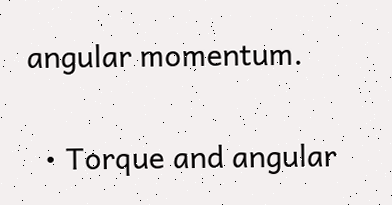angular momentum.

  • Torque and angular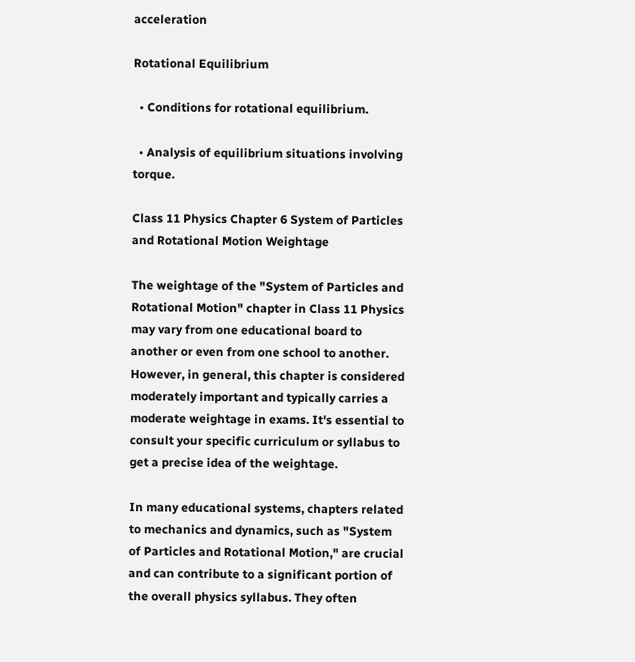acceleration

Rotational Equilibrium

  • Conditions for rotational equilibrium.

  • Analysis of equilibrium situations involving torque.

Class 11 Physics Chapter 6 System of Particles and Rotational Motion Weightage

The weightage of the "System of Particles and Rotational Motion" chapter in Class 11 Physics may vary from one educational board to another or even from one school to another. However, in general, this chapter is considered moderately important and typically carries a moderate weightage in exams. It's essential to consult your specific curriculum or syllabus to get a precise idea of the weightage.

In many educational systems, chapters related to mechanics and dynamics, such as "System of Particles and Rotational Motion," are crucial and can contribute to a significant portion of the overall physics syllabus. They often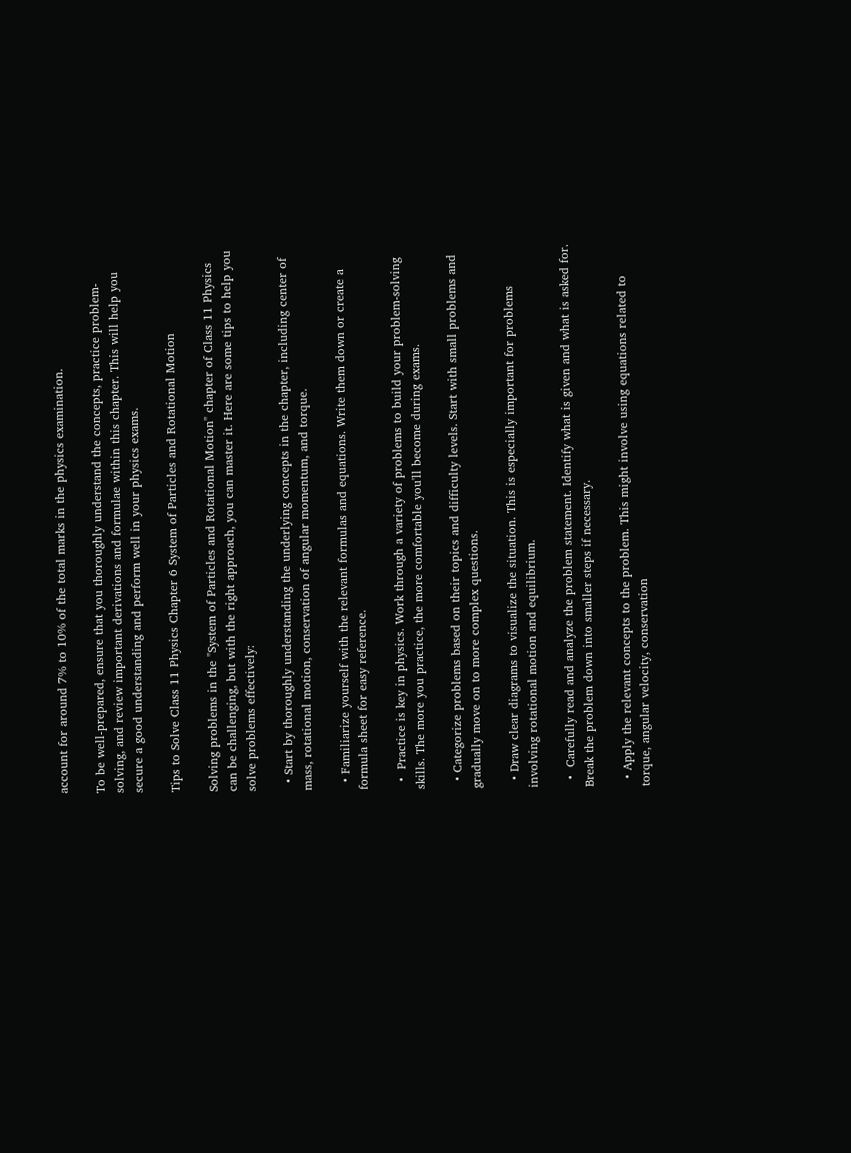account for around 7% to 10% of the total marks in the physics examination.

To be well-prepared, ensure that you thoroughly understand the concepts, practice problem-solving, and review important derivations and formulae within this chapter. This will help you secure a good understanding and perform well in your physics exams.

Tips to Solve Class 11 Physics Chapter 6 System of Particles and Rotational Motion

Solving problems in the "System of Particles and Rotational Motion" chapter of Class 11 Physics can be challenging, but with the right approach, you can master it. Here are some tips to help you solve problems effectively:

  • Start by thoroughly understanding the underlying concepts in the chapter, including center of mass, rotational motion, conservation of angular momentum, and torque.

  • Familiarize yourself with the relevant formulas and equations. Write them down or create a formula sheet for easy reference.

  •  Practice is key in physics. Work through a variety of problems to build your problem-solving skills. The more you practice, the more comfortable you'll become during exams.

  • Categorize problems based on their topics and difficulty levels. Start with small problems and gradually move on to more complex questions.

  • Draw clear diagrams to visualize the situation. This is especially important for problems involving rotational motion and equilibrium.

  •  Carefully read and analyze the problem statement. Identify what is given and what is asked for. Break the problem down into smaller steps if necessary.

  • Apply the relevant concepts to the problem. This might involve using equations related to torque, angular velocity, conservation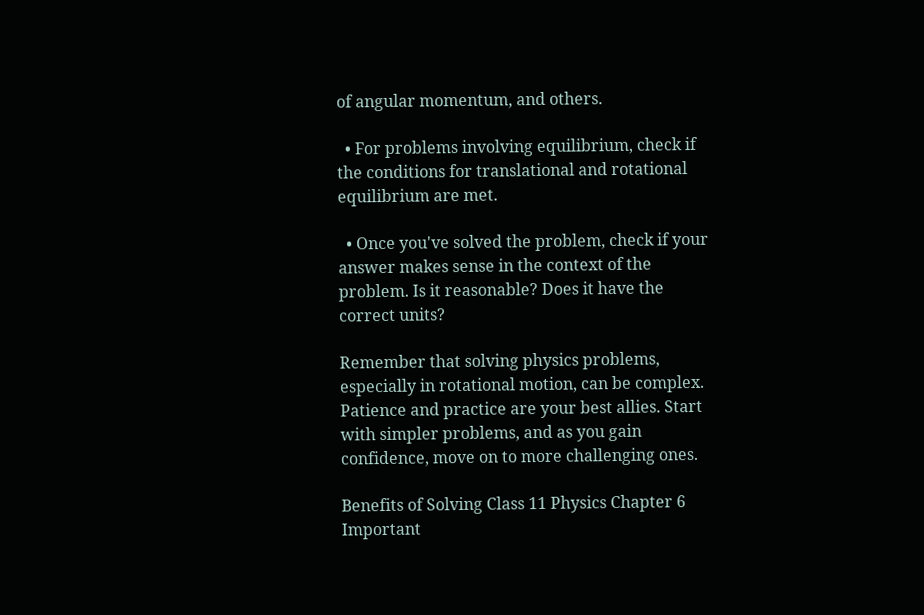of angular momentum, and others.

  • For problems involving equilibrium, check if the conditions for translational and rotational equilibrium are met.

  • Once you've solved the problem, check if your answer makes sense in the context of the problem. Is it reasonable? Does it have the correct units?

Remember that solving physics problems, especially in rotational motion, can be complex. Patience and practice are your best allies. Start with simpler problems, and as you gain confidence, move on to more challenging ones.

Benefits of Solving Class 11 Physics Chapter 6 Important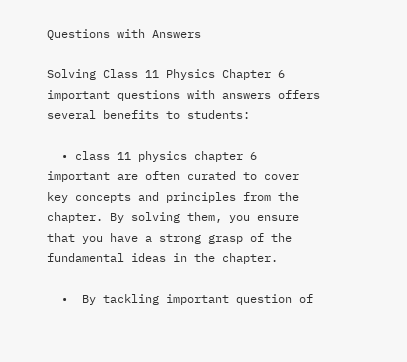Questions with Answers

Solving Class 11 Physics Chapter 6 important questions with answers offers several benefits to students:

  • class 11 physics chapter 6 important are often curated to cover key concepts and principles from the chapter. By solving them, you ensure that you have a strong grasp of the fundamental ideas in the chapter.

  •  By tackling important question of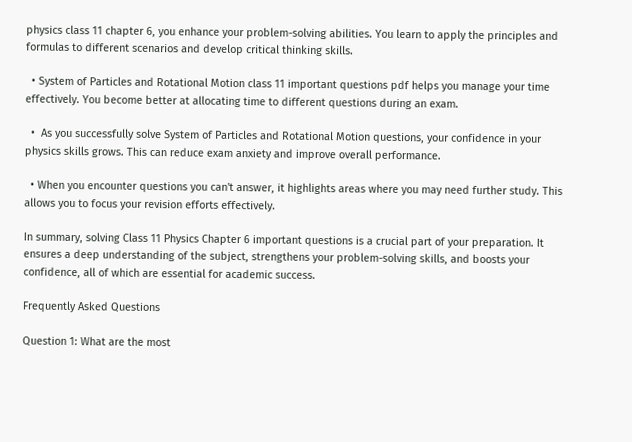physics class 11 chapter 6, you enhance your problem-solving abilities. You learn to apply the principles and formulas to different scenarios and develop critical thinking skills.

  • System of Particles and Rotational Motion class 11 important questions pdf helps you manage your time effectively. You become better at allocating time to different questions during an exam.

  •  As you successfully solve System of Particles and Rotational Motion questions, your confidence in your physics skills grows. This can reduce exam anxiety and improve overall performance.

  • When you encounter questions you can't answer, it highlights areas where you may need further study. This allows you to focus your revision efforts effectively.

In summary, solving Class 11 Physics Chapter 6 important questions is a crucial part of your preparation. It ensures a deep understanding of the subject, strengthens your problem-solving skills, and boosts your confidence, all of which are essential for academic success.

Frequently Asked Questions

Question 1: What are the most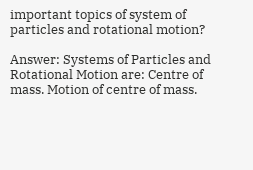important topics of system of particles and rotational motion?

Answer: Systems of Particles and Rotational Motion are: Centre of mass. Motion of centre of mass.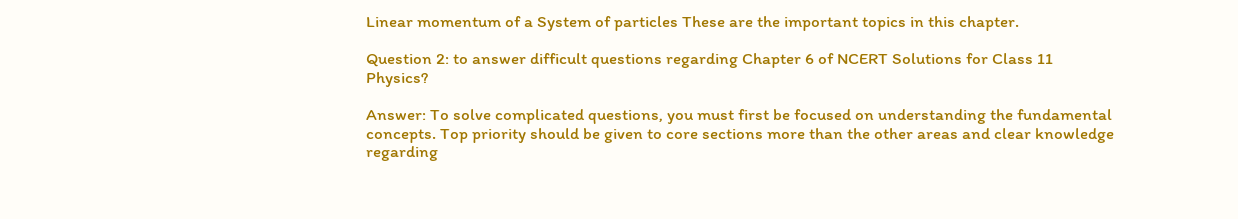Linear momentum of a System of particles These are the important topics in this chapter.

Question 2: to answer difficult questions regarding Chapter 6 of NCERT Solutions for Class 11 Physics?

Answer: To solve complicated questions, you must first be focused on understanding the fundamental concepts. Top priority should be given to core sections more than the other areas and clear knowledge regarding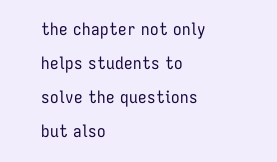the chapter not only helps students to solve the questions but also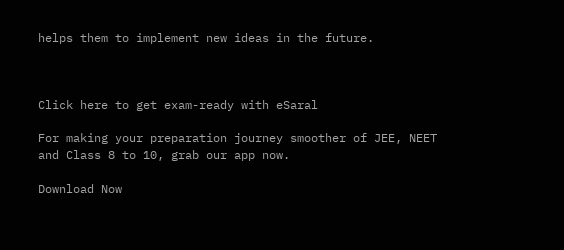helps them to implement new ideas in the future.



Click here to get exam-ready with eSaral

For making your preparation journey smoother of JEE, NEET and Class 8 to 10, grab our app now.

Download Now